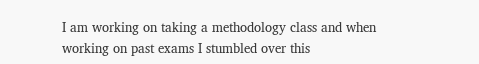I am working on taking a methodology class and when working on past exams I stumbled over this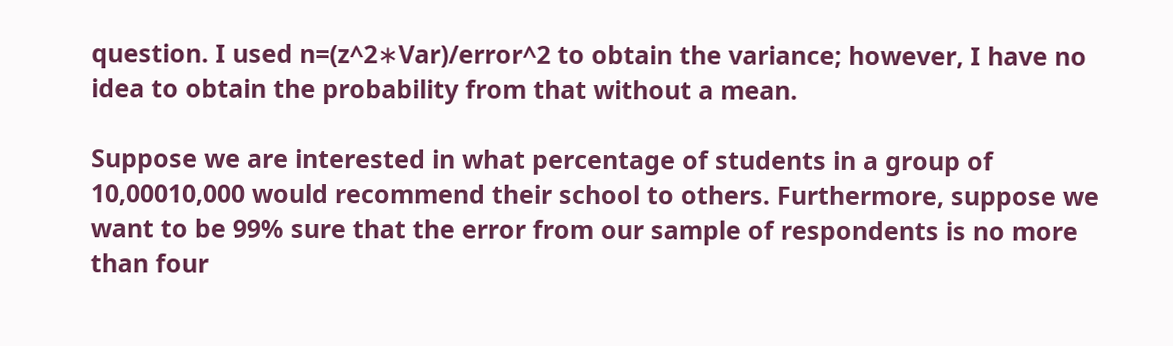question. I used n=(z^2∗Var)/error^2 to obtain the variance; however, I have no idea to obtain the probability from that without a mean.

Suppose we are interested in what percentage of students in a group of 10,00010,000 would recommend their school to others. Furthermore, suppose we want to be 99% sure that the error from our sample of respondents is no more than four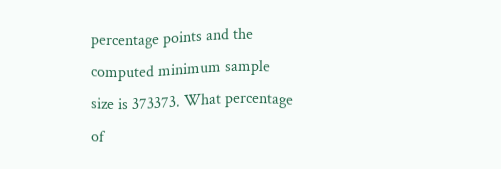percentage points and the computed minimum sample size is 373373. What percentage of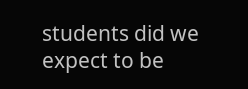students did we expect to be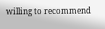willing to recommend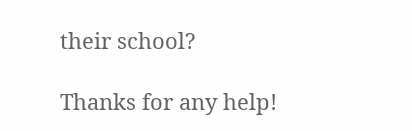their school?

Thanks for any help!